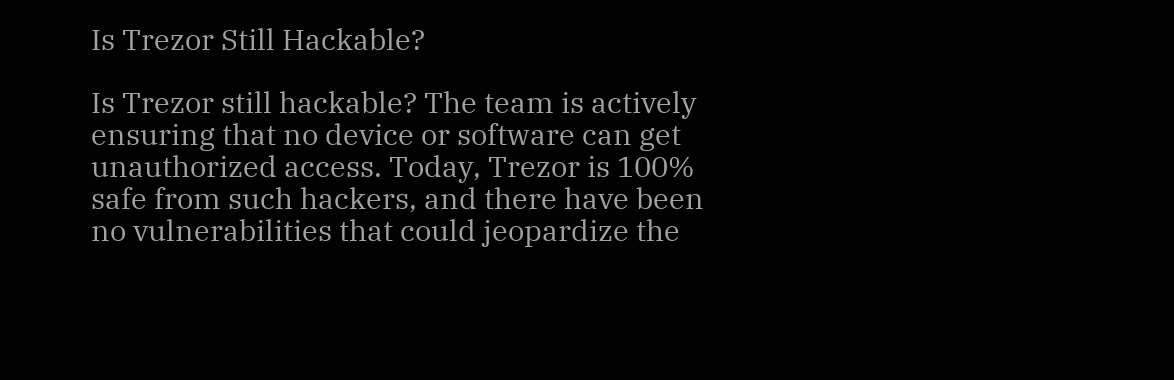Is Trezor Still Hackable?

Is Trezor still hackable? The team is actively ensuring that no device or software can get unauthorized access. Today, Trezor is 100% safe from such hackers, and there have been no vulnerabilities that could jeopardize the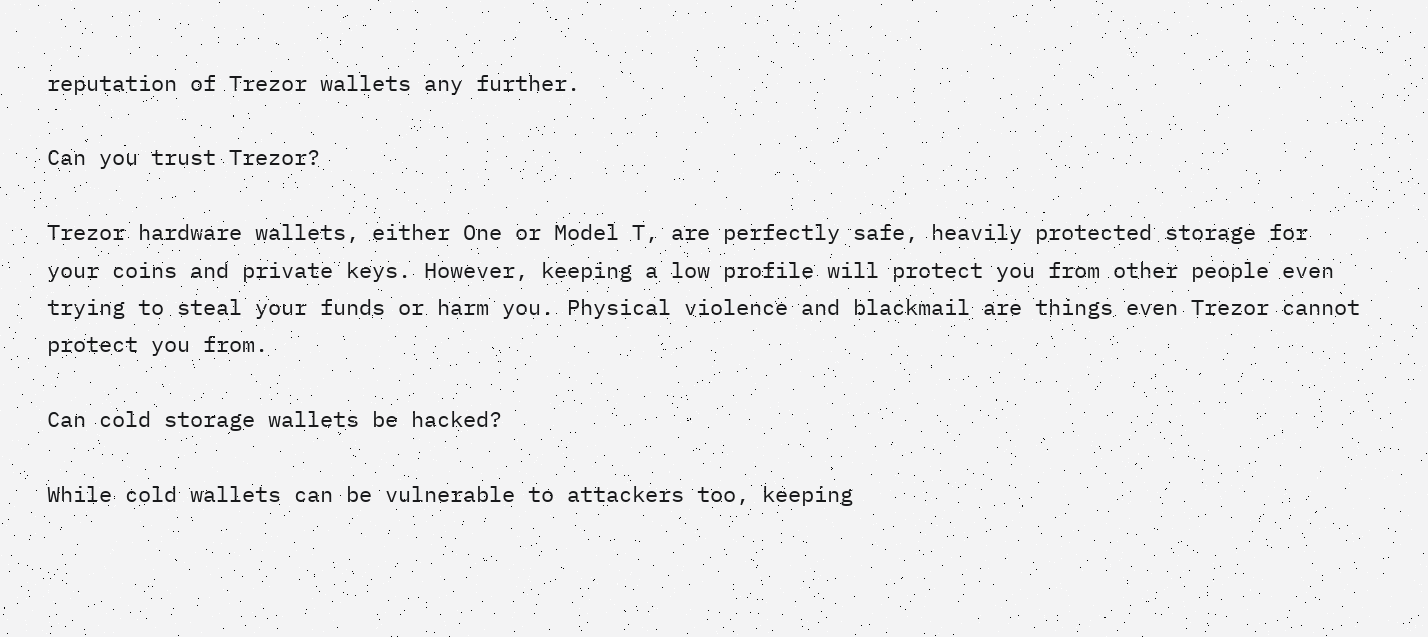reputation of Trezor wallets any further.

Can you trust Trezor?

Trezor hardware wallets, either One or Model T, are perfectly safe, heavily protected storage for your coins and private keys. However, keeping a low profile will protect you from other people even trying to steal your funds or harm you. Physical violence and blackmail are things even Trezor cannot protect you from.

Can cold storage wallets be hacked?

While cold wallets can be vulnerable to attackers too, keeping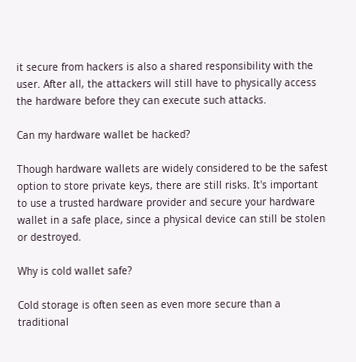it secure from hackers is also a shared responsibility with the user. After all, the attackers will still have to physically access the hardware before they can execute such attacks.

Can my hardware wallet be hacked?

Though hardware wallets are widely considered to be the safest option to store private keys, there are still risks. It's important to use a trusted hardware provider and secure your hardware wallet in a safe place, since a physical device can still be stolen or destroyed.

Why is cold wallet safe?

Cold storage is often seen as even more secure than a traditional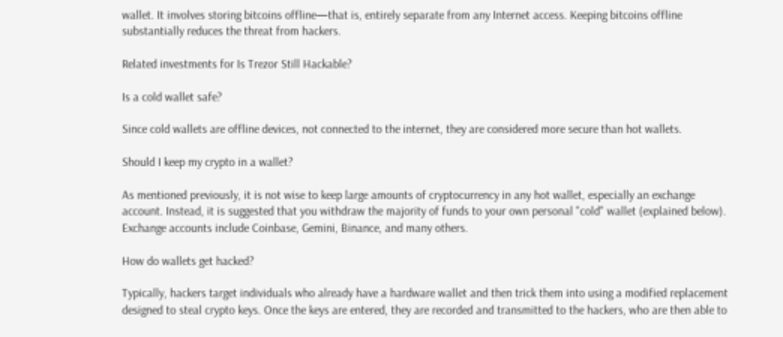wallet. It involves storing bitcoins offline—that is, entirely separate from any Internet access. Keeping bitcoins offline substantially reduces the threat from hackers.

Related investments for Is Trezor Still Hackable?

Is a cold wallet safe?

Since cold wallets are offline devices, not connected to the internet, they are considered more secure than hot wallets.

Should I keep my crypto in a wallet?

As mentioned previously, it is not wise to keep large amounts of cryptocurrency in any hot wallet, especially an exchange account. Instead, it is suggested that you withdraw the majority of funds to your own personal "cold" wallet (explained below). Exchange accounts include Coinbase, Gemini, Binance, and many others.

How do wallets get hacked?

Typically, hackers target individuals who already have a hardware wallet and then trick them into using a modified replacement designed to steal crypto keys. Once the keys are entered, they are recorded and transmitted to the hackers, who are then able to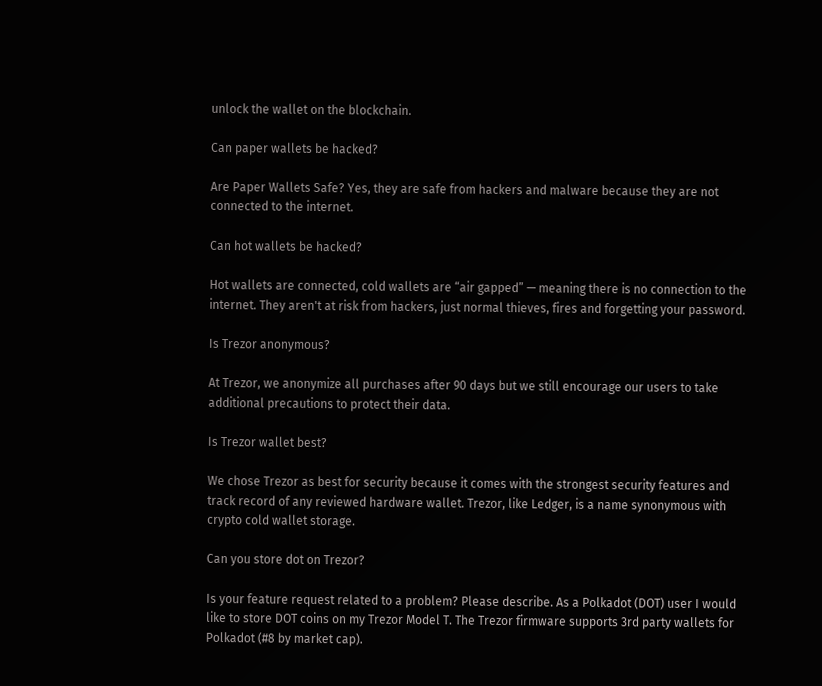unlock the wallet on the blockchain.

Can paper wallets be hacked?

Are Paper Wallets Safe? Yes, they are safe from hackers and malware because they are not connected to the internet.

Can hot wallets be hacked?

Hot wallets are connected, cold wallets are “air gapped” — meaning there is no connection to the internet. They aren't at risk from hackers, just normal thieves, fires and forgetting your password.

Is Trezor anonymous?

At Trezor, we anonymize all purchases after 90 days but we still encourage our users to take additional precautions to protect their data.

Is Trezor wallet best?

We chose Trezor as best for security because it comes with the strongest security features and track record of any reviewed hardware wallet. Trezor, like Ledger, is a name synonymous with crypto cold wallet storage.

Can you store dot on Trezor?

Is your feature request related to a problem? Please describe. As a Polkadot (DOT) user I would like to store DOT coins on my Trezor Model T. The Trezor firmware supports 3rd party wallets for Polkadot (#8 by market cap).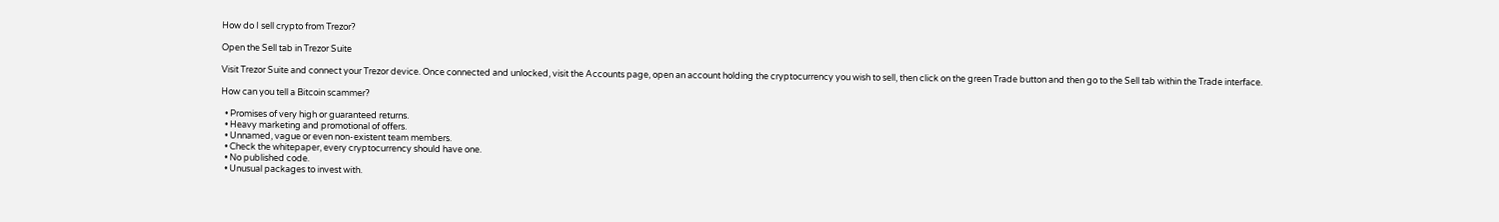How do I sell crypto from Trezor?

Open the Sell tab in Trezor Suite

Visit Trezor Suite and connect your Trezor device. Once connected and unlocked, visit the Accounts page, open an account holding the cryptocurrency you wish to sell, then click on the green Trade button and then go to the Sell tab within the Trade interface.

How can you tell a Bitcoin scammer?

  • Promises of very high or guaranteed returns.
  • Heavy marketing and promotional of offers.
  • Unnamed, vague or even non-existent team members.
  • Check the whitepaper, every cryptocurrency should have one.
  • No published code.
  • Unusual packages to invest with.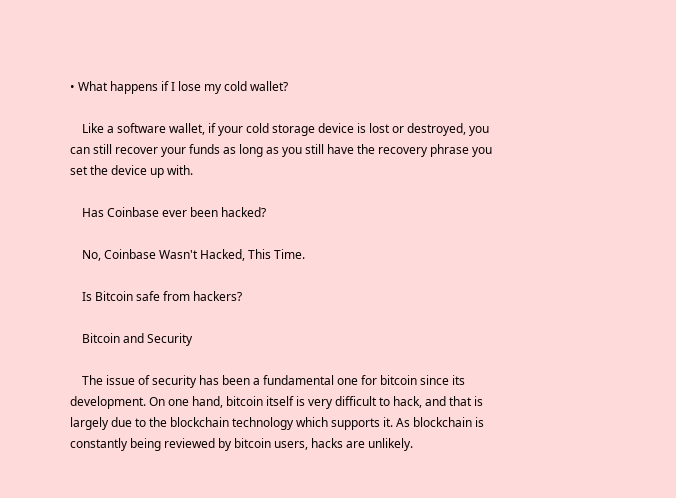• What happens if I lose my cold wallet?

    Like a software wallet, if your cold storage device is lost or destroyed, you can still recover your funds as long as you still have the recovery phrase you set the device up with.

    Has Coinbase ever been hacked?

    No, Coinbase Wasn't Hacked, This Time.

    Is Bitcoin safe from hackers?

    Bitcoin and Security

    The issue of security has been a fundamental one for bitcoin since its development. On one hand, bitcoin itself is very difficult to hack, and that is largely due to the blockchain technology which supports it. As blockchain is constantly being reviewed by bitcoin users, hacks are unlikely.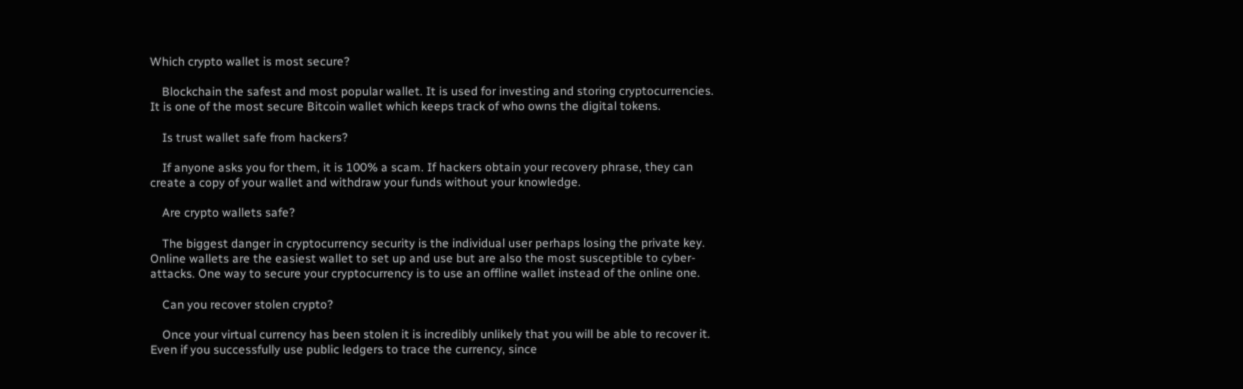Which crypto wallet is most secure?

    Blockchain the safest and most popular wallet. It is used for investing and storing cryptocurrencies. It is one of the most secure Bitcoin wallet which keeps track of who owns the digital tokens.

    Is trust wallet safe from hackers?

    If anyone asks you for them, it is 100% a scam. If hackers obtain your recovery phrase, they can create a copy of your wallet and withdraw your funds without your knowledge.

    Are crypto wallets safe?

    The biggest danger in cryptocurrency security is the individual user perhaps losing the private key. Online wallets are the easiest wallet to set up and use but are also the most susceptible to cyber-attacks. One way to secure your cryptocurrency is to use an offline wallet instead of the online one.

    Can you recover stolen crypto?

    Once your virtual currency has been stolen it is incredibly unlikely that you will be able to recover it. Even if you successfully use public ledgers to trace the currency, since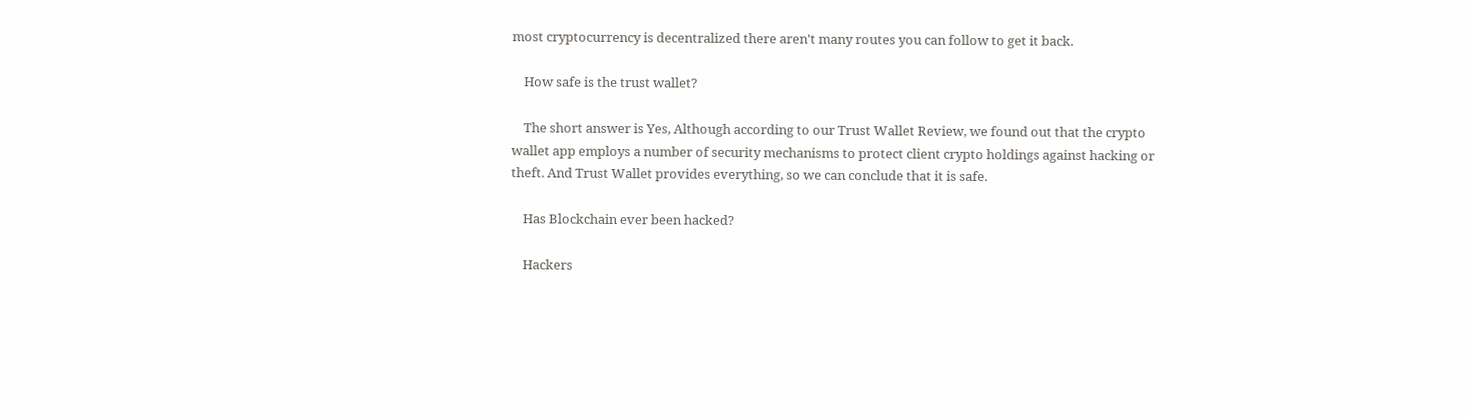most cryptocurrency is decentralized there aren't many routes you can follow to get it back.

    How safe is the trust wallet?

    The short answer is Yes, Although according to our Trust Wallet Review, we found out that the crypto wallet app employs a number of security mechanisms to protect client crypto holdings against hacking or theft. And Trust Wallet provides everything, so we can conclude that it is safe.

    Has Blockchain ever been hacked?

    Hackers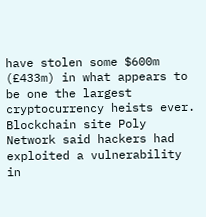have stolen some $600m (£433m) in what appears to be one the largest cryptocurrency heists ever. Blockchain site Poly Network said hackers had exploited a vulnerability in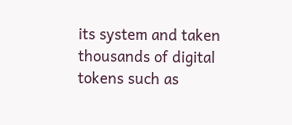its system and taken thousands of digital tokens such as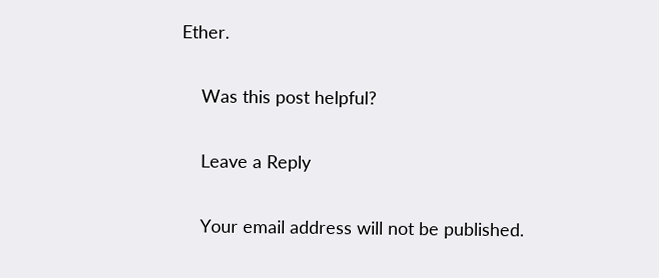Ether.

    Was this post helpful?

    Leave a Reply

    Your email address will not be published.